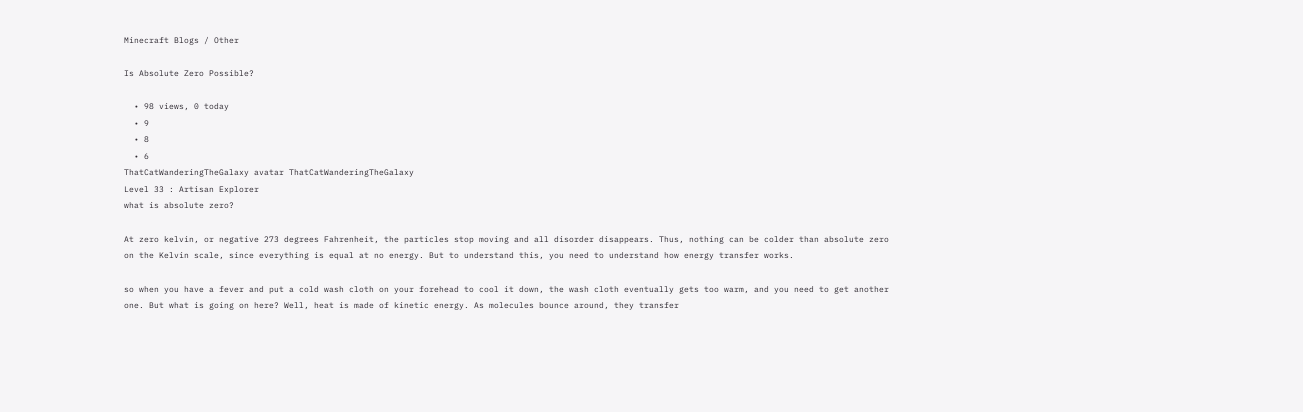Minecraft Blogs / Other

Is Absolute Zero Possible?

  • 98 views, 0 today
  • 9
  • 8
  • 6
ThatCatWanderingTheGalaxy avatar ThatCatWanderingTheGalaxy
Level 33 : Artisan Explorer
what is absolute zero?

At zero kelvin, or negative 273 degrees Fahrenheit, the particles stop moving and all disorder disappears. Thus, nothing can be colder than absolute zero on the Kelvin scale, since everything is equal at no energy. But to understand this, you need to understand how energy transfer works.

so when you have a fever and put a cold wash cloth on your forehead to cool it down, the wash cloth eventually gets too warm, and you need to get another one. But what is going on here? Well, heat is made of kinetic energy. As molecules bounce around, they transfer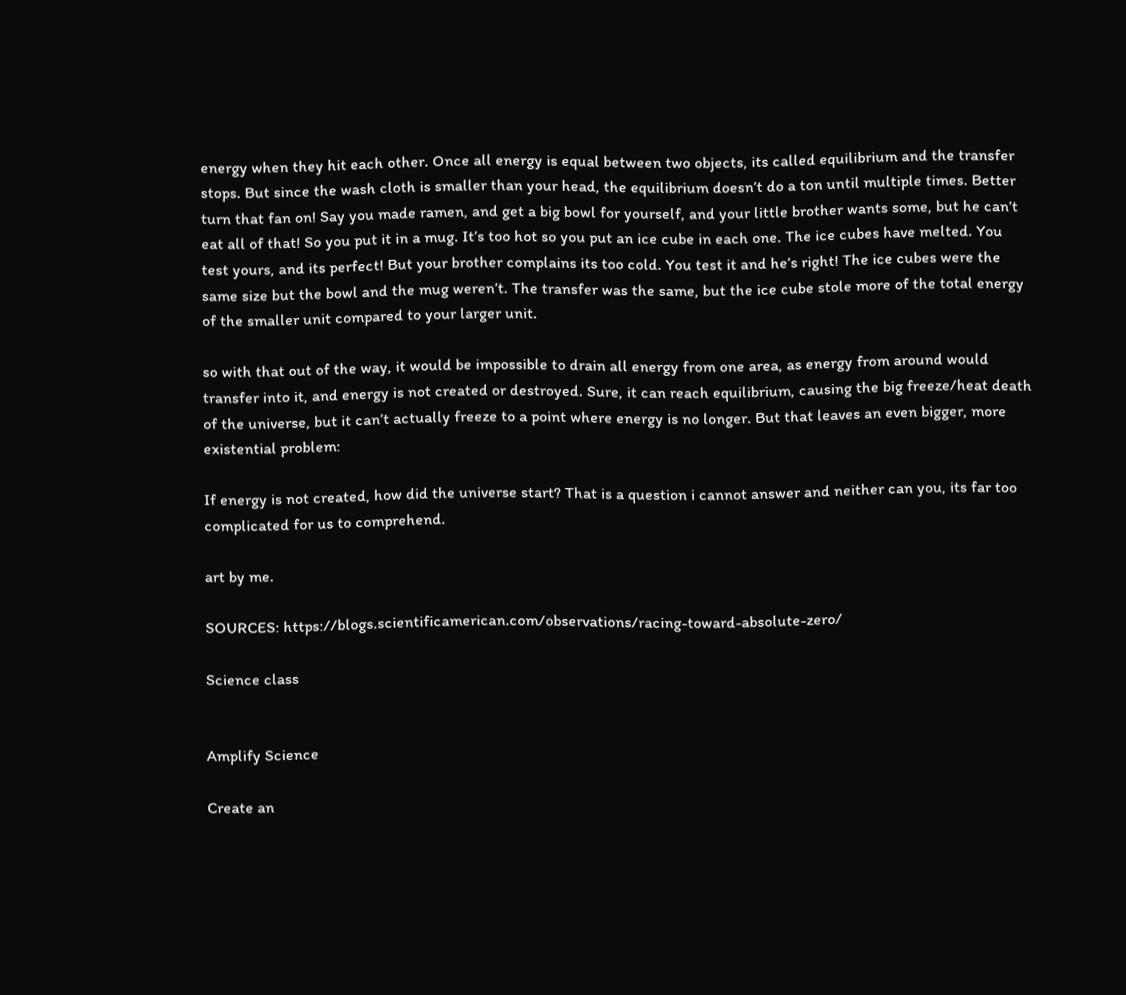energy when they hit each other. Once all energy is equal between two objects, its called equilibrium and the transfer stops. But since the wash cloth is smaller than your head, the equilibrium doesn’t do a ton until multiple times. Better turn that fan on! Say you made ramen, and get a big bowl for yourself, and your little brother wants some, but he can’t eat all of that! So you put it in a mug. It’s too hot so you put an ice cube in each one. The ice cubes have melted. You test yours, and its perfect! But your brother complains its too cold. You test it and he’s right! The ice cubes were the same size but the bowl and the mug weren’t. The transfer was the same, but the ice cube stole more of the total energy of the smaller unit compared to your larger unit.

so with that out of the way, it would be impossible to drain all energy from one area, as energy from around would transfer into it, and energy is not created or destroyed. Sure, it can reach equilibrium, causing the big freeze/heat death of the universe, but it can’t actually freeze to a point where energy is no longer. But that leaves an even bigger, more existential problem:

If energy is not created, how did the universe start? That is a question i cannot answer and neither can you, its far too complicated for us to comprehend.

art by me.

SOURCES: https://blogs.scientificamerican.com/observations/racing-toward-absolute-zero/

Science class


Amplify Science

Create an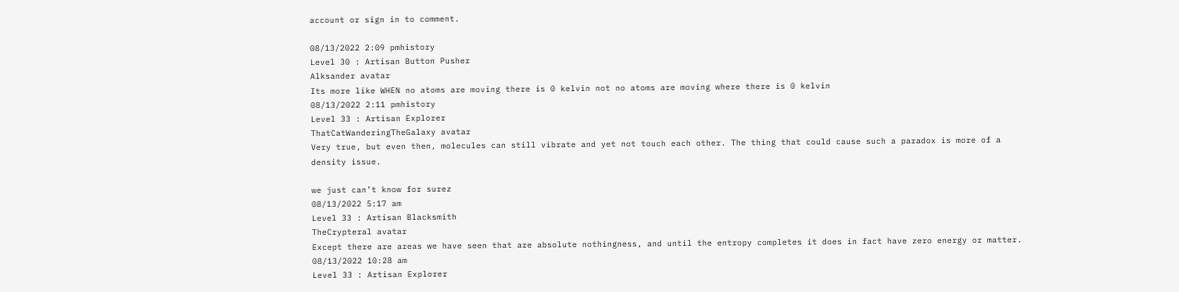account or sign in to comment.

08/13/2022 2:09 pmhistory
Level 30 : Artisan Button Pusher
Alksander avatar
Its more like WHEN no atoms are moving there is 0 kelvin not no atoms are moving where there is 0 kelvin
08/13/2022 2:11 pmhistory
Level 33 : Artisan Explorer
ThatCatWanderingTheGalaxy avatar
Very true, but even then, molecules can still vibrate and yet not touch each other. The thing that could cause such a paradox is more of a density issue.

we just can’t know for surez
08/13/2022 5:17 am
Level 33 : Artisan Blacksmith
TheCrypteral avatar
Except there are areas we have seen that are absolute nothingness, and until the entropy completes it does in fact have zero energy or matter.
08/13/2022 10:28 am
Level 33 : Artisan Explorer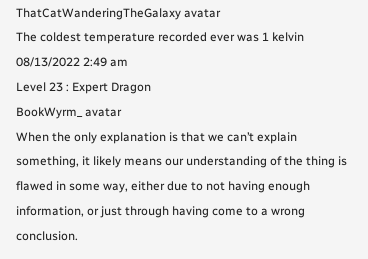ThatCatWanderingTheGalaxy avatar
The coldest temperature recorded ever was 1 kelvin
08/13/2022 2:49 am
Level 23 : Expert Dragon
BookWyrm_ avatar
When the only explanation is that we can’t explain something, it likely means our understanding of the thing is flawed in some way, either due to not having enough information, or just through having come to a wrong conclusion.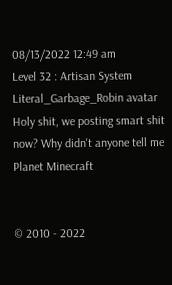08/13/2022 12:49 am
Level 32 : Artisan System
Literal_Garbage_Robin avatar
Holy shit, we posting smart shit now? Why didn't anyone tell me
Planet Minecraft


© 2010 - 2022